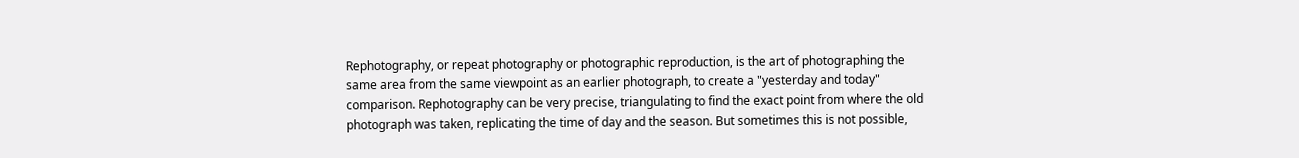Rephotography, or repeat photography or photographic reproduction, is the art of photographing the same area from the same viewpoint as an earlier photograph, to create a "yesterday and today" comparison. Rephotography can be very precise, triangulating to find the exact point from where the old photograph was taken, replicating the time of day and the season. But sometimes this is not possible,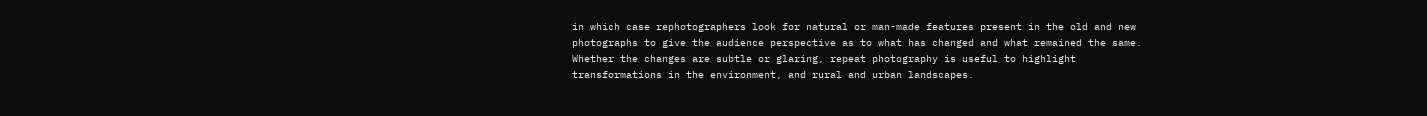in which case rephotographers look for natural or man-made features present in the old and new photographs to give the audience perspective as to what has changed and what remained the same. Whether the changes are subtle or glaring, repeat photography is useful to highlight transformations in the environment, and rural and urban landscapes.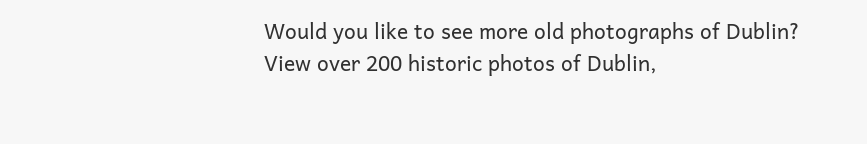Would you like to see more old photographs of Dublin? View over 200 historic photos of Dublin,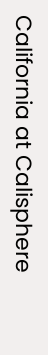California at Calisphere